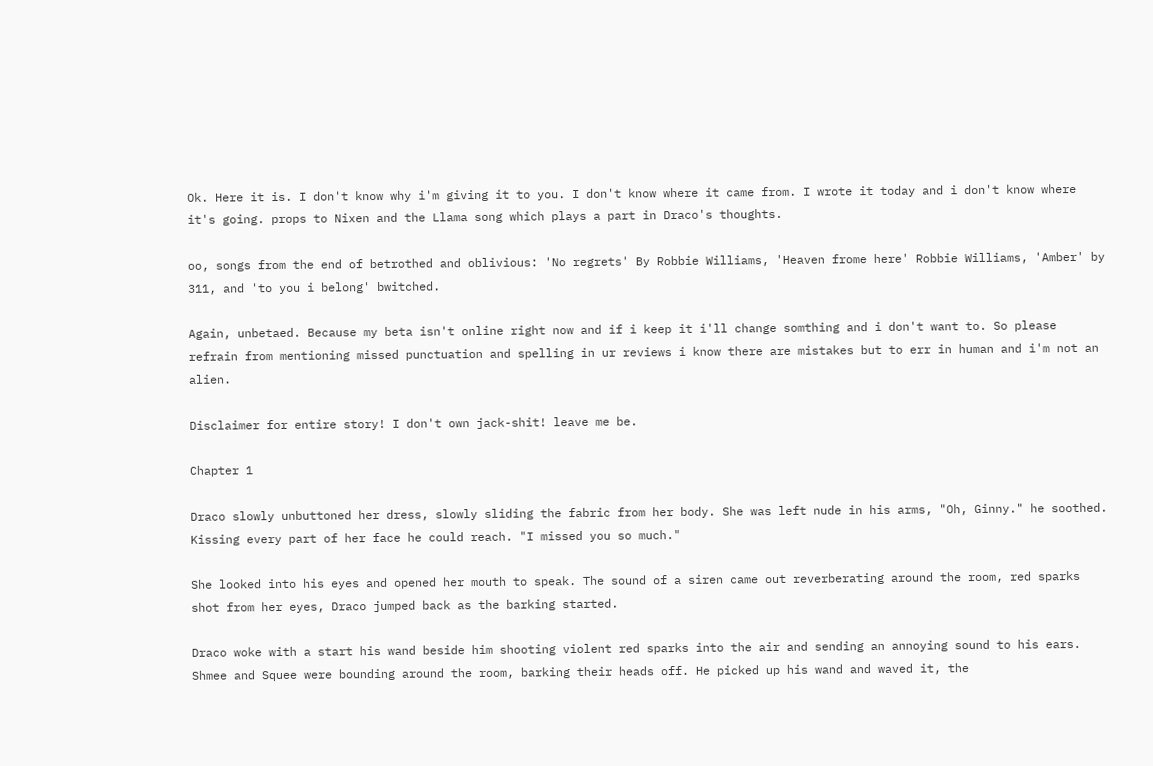Ok. Here it is. I don't know why i'm giving it to you. I don't know where it came from. I wrote it today and i don't know where it's going. props to Nixen and the Llama song which plays a part in Draco's thoughts.

oo, songs from the end of betrothed and oblivious: 'No regrets' By Robbie Williams, 'Heaven frome here' Robbie Williams, 'Amber' by 311, and 'to you i belong' bwitched.

Again, unbetaed. Because my beta isn't online right now and if i keep it i'll change somthing and i don't want to. So please refrain from mentioning missed punctuation and spelling in ur reviews i know there are mistakes but to err in human and i'm not an alien.

Disclaimer for entire story! I don't own jack-shit! leave me be.

Chapter 1

Draco slowly unbuttoned her dress, slowly sliding the fabric from her body. She was left nude in his arms, "Oh, Ginny." he soothed. Kissing every part of her face he could reach. "I missed you so much."

She looked into his eyes and opened her mouth to speak. The sound of a siren came out reverberating around the room, red sparks shot from her eyes, Draco jumped back as the barking started.

Draco woke with a start his wand beside him shooting violent red sparks into the air and sending an annoying sound to his ears. Shmee and Squee were bounding around the room, barking their heads off. He picked up his wand and waved it, the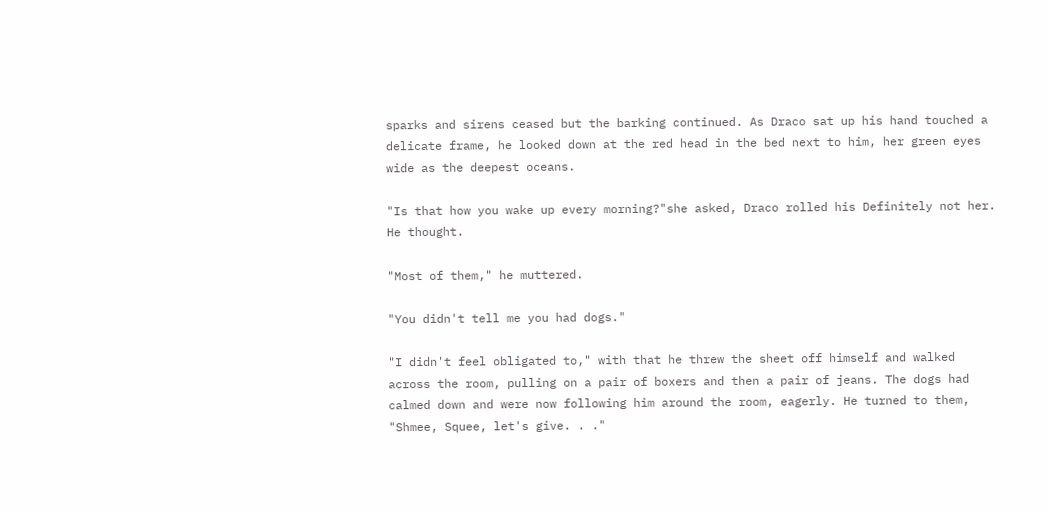sparks and sirens ceased but the barking continued. As Draco sat up his hand touched a delicate frame, he looked down at the red head in the bed next to him, her green eyes wide as the deepest oceans.

"Is that how you wake up every morning?"she asked, Draco rolled his Definitely not her. He thought.

"Most of them," he muttered.

"You didn't tell me you had dogs."

"I didn't feel obligated to," with that he threw the sheet off himself and walked across the room, pulling on a pair of boxers and then a pair of jeans. The dogs had calmed down and were now following him around the room, eagerly. He turned to them, "Shmee, Squee, let's give. . ."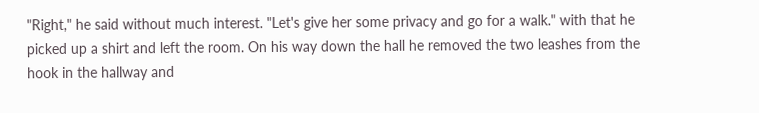"Right," he said without much interest. "Let's give her some privacy and go for a walk." with that he picked up a shirt and left the room. On his way down the hall he removed the two leashes from the hook in the hallway and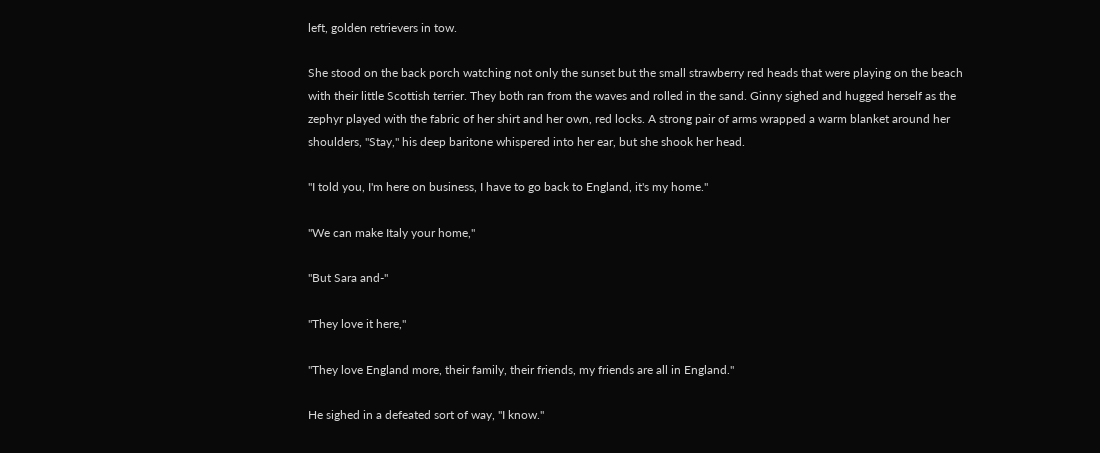left, golden retrievers in tow.

She stood on the back porch watching not only the sunset but the small strawberry red heads that were playing on the beach with their little Scottish terrier. They both ran from the waves and rolled in the sand. Ginny sighed and hugged herself as the zephyr played with the fabric of her shirt and her own, red locks. A strong pair of arms wrapped a warm blanket around her shoulders, "Stay," his deep baritone whispered into her ear, but she shook her head.

"I told you, I'm here on business, I have to go back to England, it's my home."

"We can make Italy your home,"

"But Sara and-"

"They love it here,"

"They love England more, their family, their friends, my friends are all in England."

He sighed in a defeated sort of way, "I know."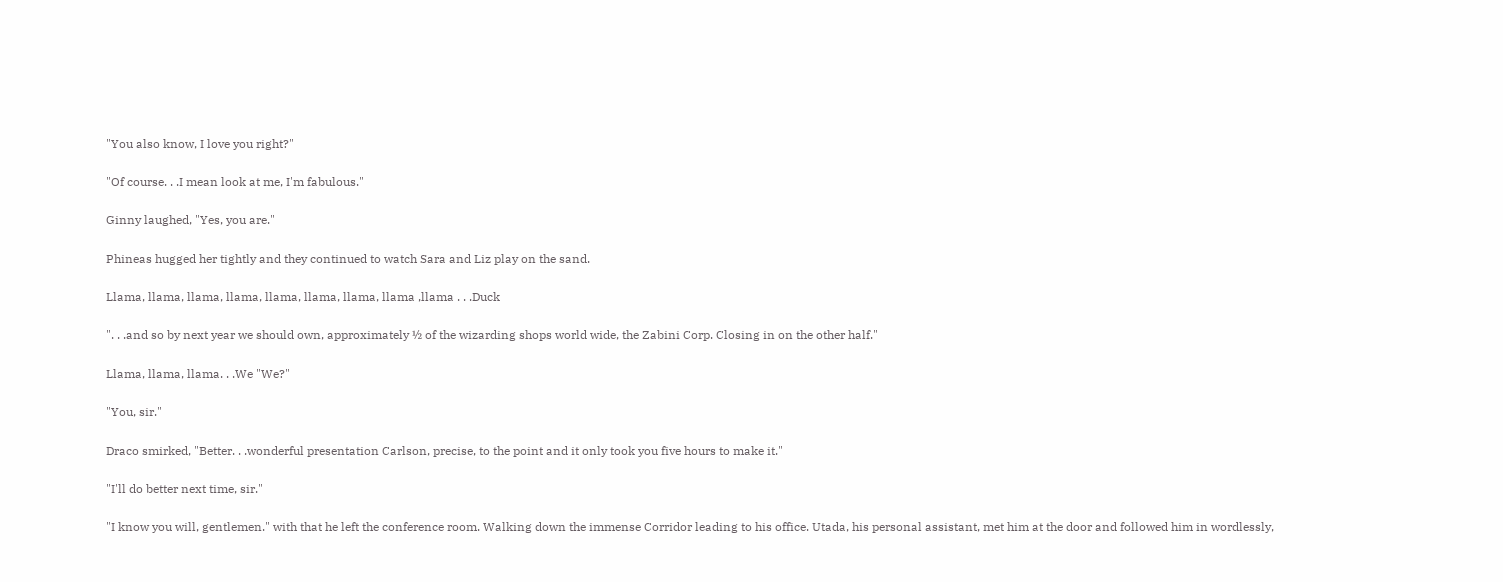"You also know, I love you right?"

"Of course. . .I mean look at me, I'm fabulous."

Ginny laughed, "Yes, you are."

Phineas hugged her tightly and they continued to watch Sara and Liz play on the sand.

Llama, llama, llama, llama, llama, llama, llama, llama ,llama . . .Duck

". . .and so by next year we should own, approximately ½ of the wizarding shops world wide, the Zabini Corp. Closing in on the other half."

Llama, llama, llama. . .We "We?"

"You, sir."

Draco smirked, "Better. . .wonderful presentation Carlson, precise, to the point and it only took you five hours to make it."

"I'll do better next time, sir."

"I know you will, gentlemen." with that he left the conference room. Walking down the immense Corridor leading to his office. Utada, his personal assistant, met him at the door and followed him in wordlessly,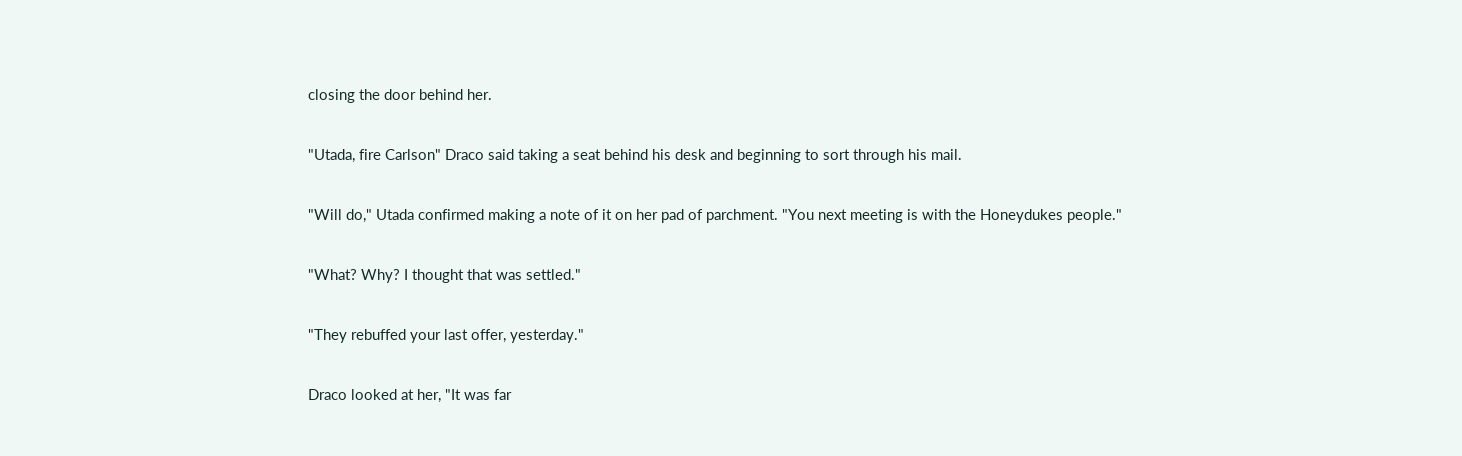closing the door behind her.

"Utada, fire Carlson" Draco said taking a seat behind his desk and beginning to sort through his mail.

"Will do," Utada confirmed making a note of it on her pad of parchment. "You next meeting is with the Honeydukes people."

"What? Why? I thought that was settled."

"They rebuffed your last offer, yesterday."

Draco looked at her, "It was far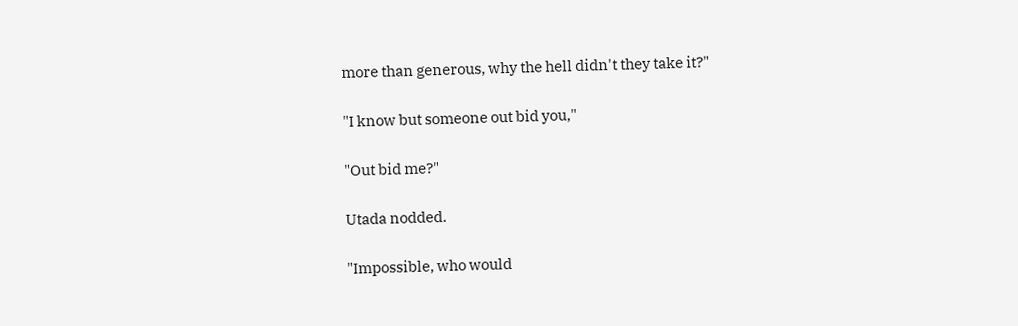more than generous, why the hell didn't they take it?"

"I know but someone out bid you,"

"Out bid me?"

Utada nodded.

"Impossible, who would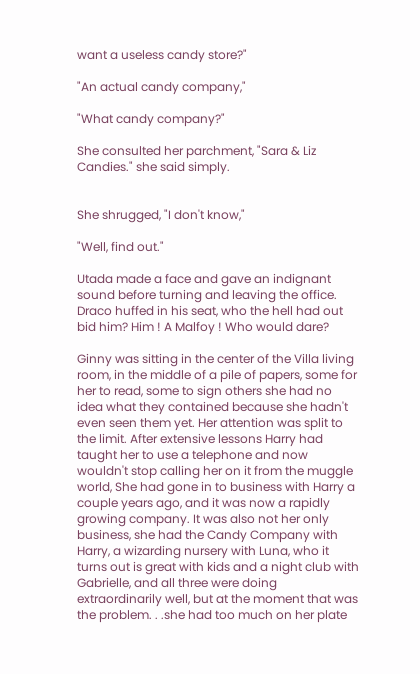want a useless candy store?"

"An actual candy company,"

"What candy company?"

She consulted her parchment, "Sara & Liz Candies." she said simply.


She shrugged, "I don't know,"

"Well, find out."

Utada made a face and gave an indignant sound before turning and leaving the office. Draco huffed in his seat, who the hell had out bid him? Him ! A Malfoy ! Who would dare?

Ginny was sitting in the center of the Villa living room, in the middle of a pile of papers, some for her to read, some to sign others she had no idea what they contained because she hadn't even seen them yet. Her attention was split to the limit. After extensive lessons Harry had taught her to use a telephone and now wouldn't stop calling her on it from the muggle world, She had gone in to business with Harry a couple years ago, and it was now a rapidly growing company. It was also not her only business, she had the Candy Company with Harry, a wizarding nursery with Luna, who it turns out is great with kids and a night club with Gabrielle, and all three were doing extraordinarily well, but at the moment that was the problem. . .she had too much on her plate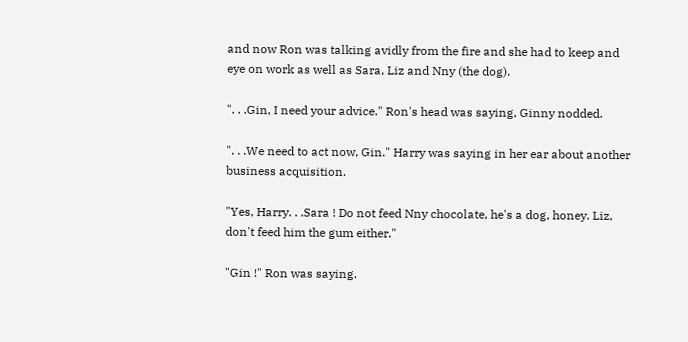and now Ron was talking avidly from the fire and she had to keep and eye on work as well as Sara, Liz and Nny (the dog).

". . .Gin, I need your advice." Ron's head was saying, Ginny nodded.

". . .We need to act now, Gin." Harry was saying in her ear about another business acquisition.

"Yes, Harry. . .Sara ! Do not feed Nny chocolate, he's a dog, honey. Liz, don't feed him the gum either."

"Gin !" Ron was saying.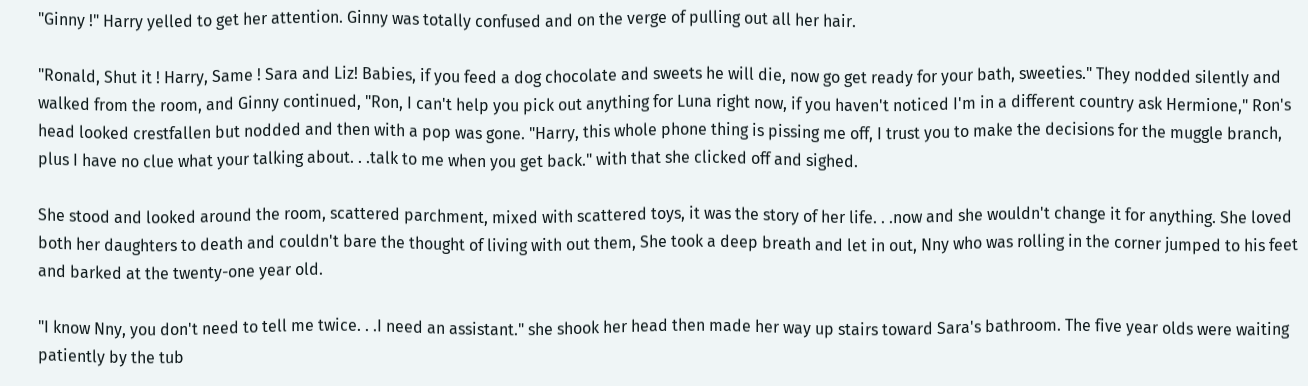"Ginny !" Harry yelled to get her attention. Ginny was totally confused and on the verge of pulling out all her hair.

"Ronald, Shut it ! Harry, Same ! Sara and Liz! Babies, if you feed a dog chocolate and sweets he will die, now go get ready for your bath, sweeties." They nodded silently and walked from the room, and Ginny continued, "Ron, I can't help you pick out anything for Luna right now, if you haven't noticed I'm in a different country ask Hermione," Ron's head looked crestfallen but nodded and then with a pop was gone. "Harry, this whole phone thing is pissing me off, I trust you to make the decisions for the muggle branch, plus I have no clue what your talking about. . .talk to me when you get back." with that she clicked off and sighed.

She stood and looked around the room, scattered parchment, mixed with scattered toys, it was the story of her life. . .now and she wouldn't change it for anything. She loved both her daughters to death and couldn't bare the thought of living with out them, She took a deep breath and let in out, Nny who was rolling in the corner jumped to his feet and barked at the twenty-one year old.

"I know Nny, you don't need to tell me twice. . .I need an assistant." she shook her head then made her way up stairs toward Sara's bathroom. The five year olds were waiting patiently by the tub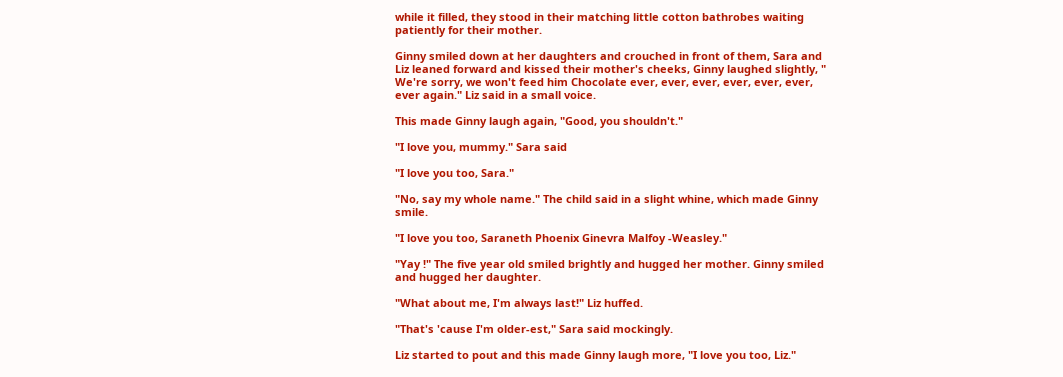while it filled, they stood in their matching little cotton bathrobes waiting patiently for their mother.

Ginny smiled down at her daughters and crouched in front of them, Sara and Liz leaned forward and kissed their mother's cheeks, Ginny laughed slightly, " We're sorry, we won't feed him Chocolate ever, ever, ever, ever, ever, ever, ever again." Liz said in a small voice.

This made Ginny laugh again, "Good, you shouldn't."

"I love you, mummy." Sara said

"I love you too, Sara."

"No, say my whole name." The child said in a slight whine, which made Ginny smile.

"I love you too, Saraneth Phoenix Ginevra Malfoy -Weasley."

"Yay !" The five year old smiled brightly and hugged her mother. Ginny smiled and hugged her daughter.

"What about me, I'm always last!" Liz huffed.

"That's 'cause I'm older-est," Sara said mockingly.

Liz started to pout and this made Ginny laugh more, "I love you too, Liz."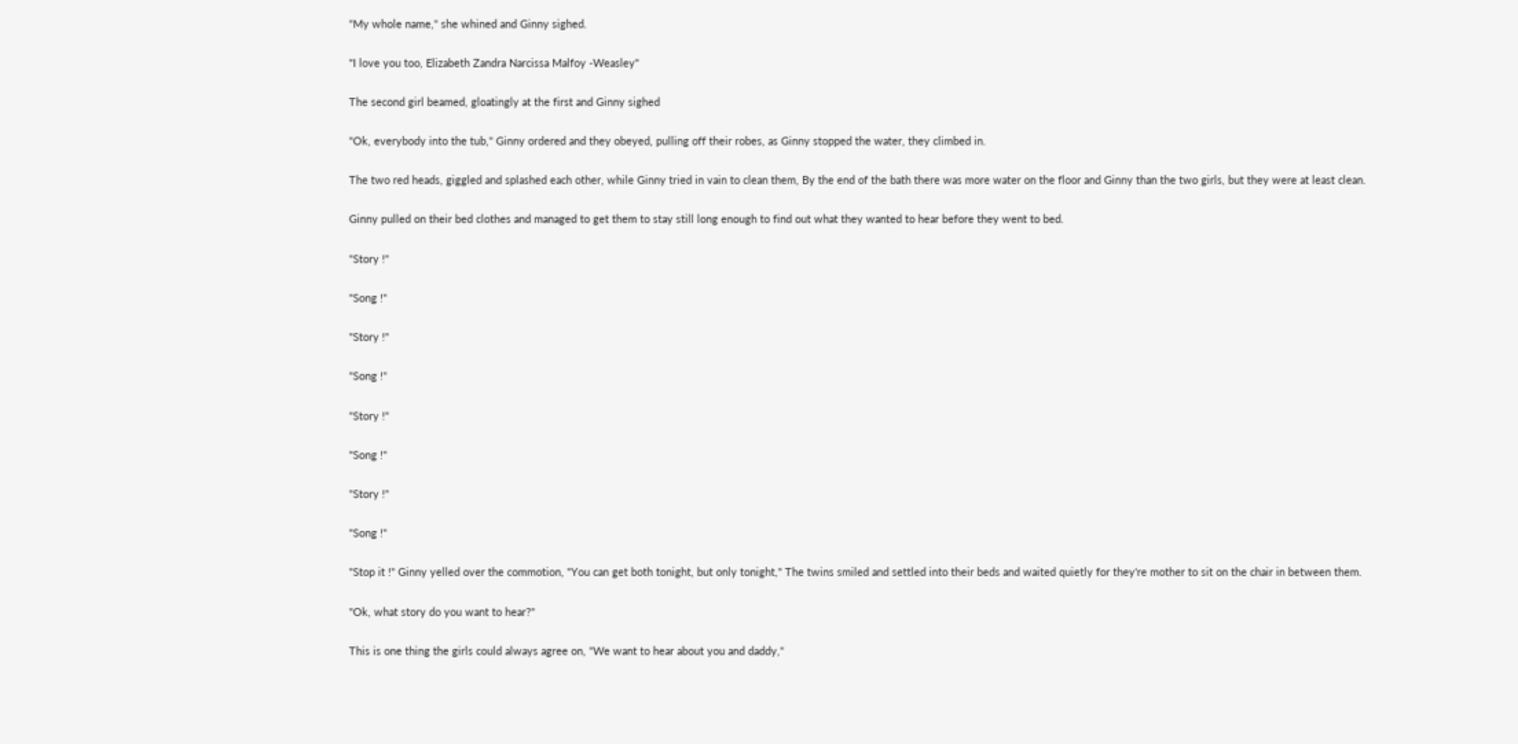"My whole name," she whined and Ginny sighed.

"I love you too, Elizabeth Zandra Narcissa Malfoy -Weasley"

The second girl beamed, gloatingly at the first and Ginny sighed

"Ok, everybody into the tub," Ginny ordered and they obeyed, pulling off their robes, as Ginny stopped the water, they climbed in.

The two red heads, giggled and splashed each other, while Ginny tried in vain to clean them, By the end of the bath there was more water on the floor and Ginny than the two girls, but they were at least clean.

Ginny pulled on their bed clothes and managed to get them to stay still long enough to find out what they wanted to hear before they went to bed.

"Story !"

"Song !"

"Story !"

"Song !"

"Story !"

"Song !"

"Story !"

"Song !"

"Stop it !" Ginny yelled over the commotion, "You can get both tonight, but only tonight," The twins smiled and settled into their beds and waited quietly for they're mother to sit on the chair in between them.

"Ok, what story do you want to hear?"

This is one thing the girls could always agree on, "We want to hear about you and daddy,"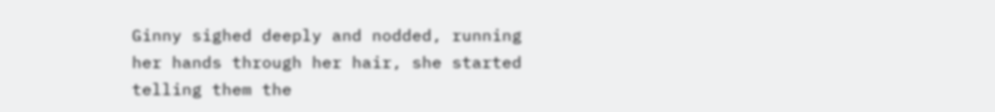Ginny sighed deeply and nodded, running her hands through her hair, she started telling them the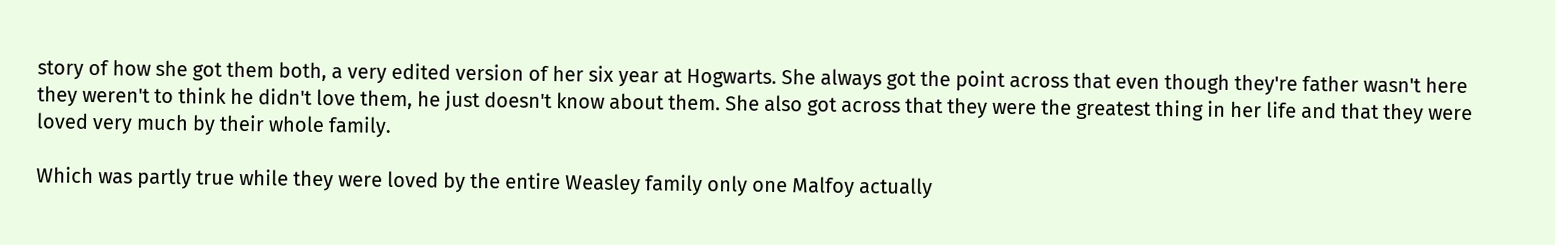story of how she got them both, a very edited version of her six year at Hogwarts. She always got the point across that even though they're father wasn't here they weren't to think he didn't love them, he just doesn't know about them. She also got across that they were the greatest thing in her life and that they were loved very much by their whole family.

Which was partly true while they were loved by the entire Weasley family only one Malfoy actually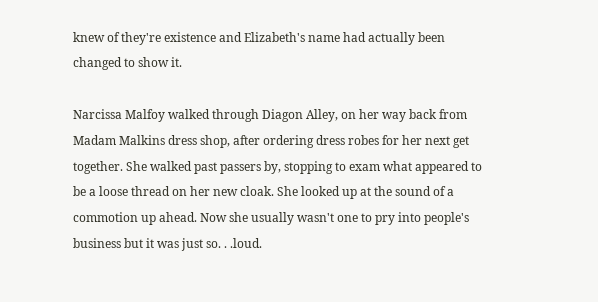knew of they're existence and Elizabeth's name had actually been changed to show it.

Narcissa Malfoy walked through Diagon Alley, on her way back from Madam Malkins dress shop, after ordering dress robes for her next get together. She walked past passers by, stopping to exam what appeared to be a loose thread on her new cloak. She looked up at the sound of a commotion up ahead. Now she usually wasn't one to pry into people's business but it was just so. . .loud.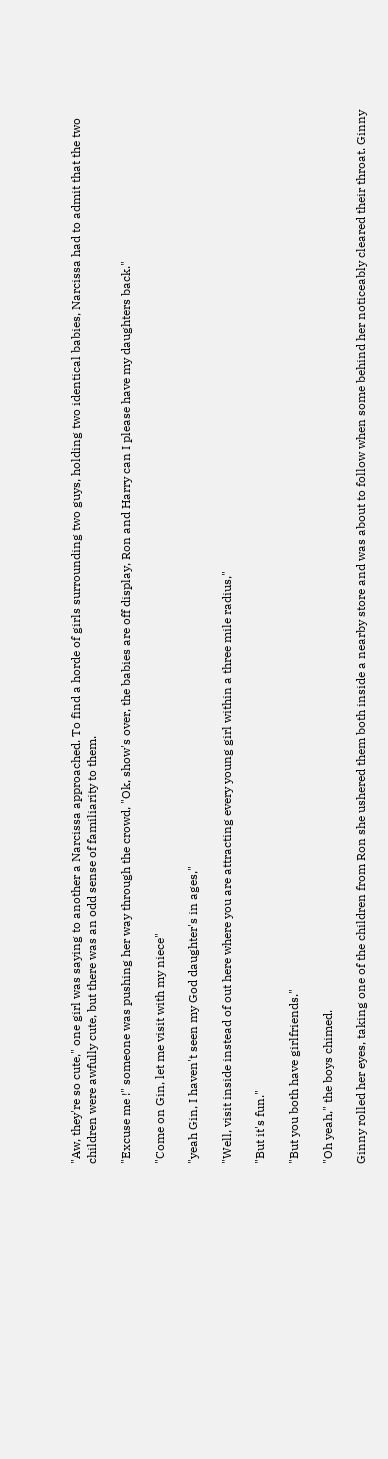"Aw, they're so cute," one girl was saying to another a Narcissa approached. To find a horde of girls surrounding two guys, holding two identical babies, Narcissa had to admit that the two children were awfully cute, but there was an odd sense of familiarity to them.

"Excuse me !" someone was pushing her way through the crowd, "Ok, show's over, the babies are off display, Ron and Harry can I please have my daughters back."

"Come on Gin, let me visit with my niece"

"yeah Gin, I haven't seen my God daughter's in ages,"

"Well, visit inside instead of out here where you are attracting every young girl within a three mile radius,"

"But it's fun."

"But you both have girlfriends."

"Oh yeah," the boys chimed.

Ginny rolled her eyes, taking one of the children from Ron she ushered them both inside a nearby store and was about to follow when some behind her noticeably cleared their throat. Ginny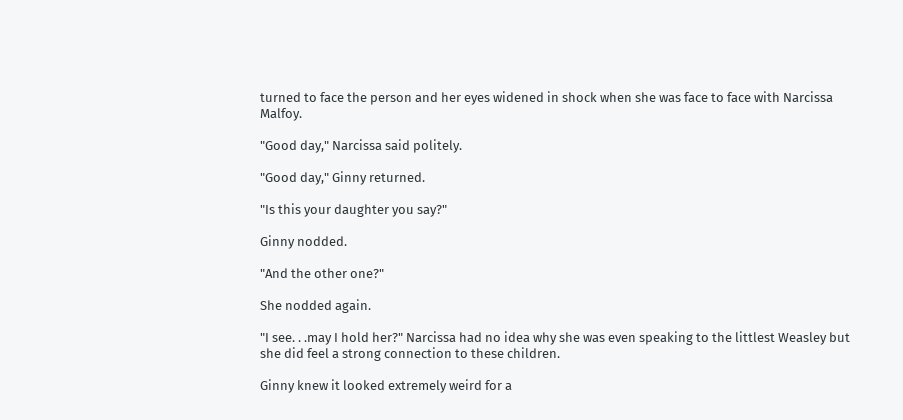turned to face the person and her eyes widened in shock when she was face to face with Narcissa Malfoy.

"Good day," Narcissa said politely.

"Good day," Ginny returned.

"Is this your daughter you say?"

Ginny nodded.

"And the other one?"

She nodded again.

"I see. . .may I hold her?" Narcissa had no idea why she was even speaking to the littlest Weasley but she did feel a strong connection to these children.

Ginny knew it looked extremely weird for a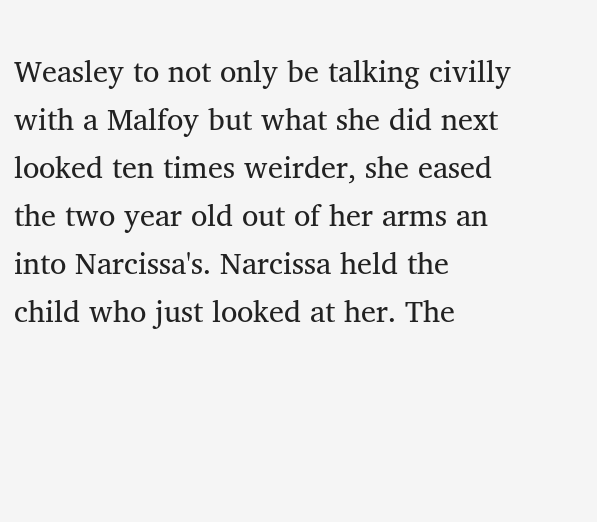Weasley to not only be talking civilly with a Malfoy but what she did next looked ten times weirder, she eased the two year old out of her arms an into Narcissa's. Narcissa held the child who just looked at her. The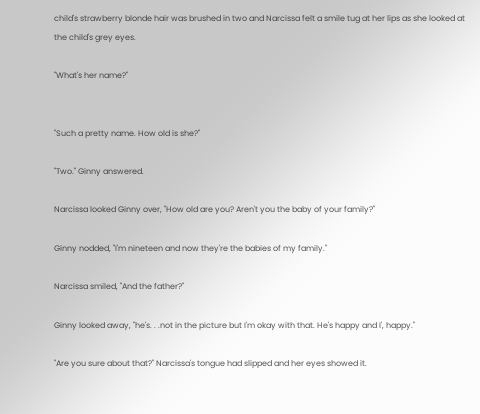child's strawberry blonde hair was brushed in two and Narcissa felt a smile tug at her lips as she looked at the child's grey eyes.

"What's her name?"


"Such a pretty name. How old is she?"

"Two." Ginny answered.

Narcissa looked Ginny over, "How old are you? Aren't you the baby of your family?"

Ginny nodded, "I'm nineteen and now they're the babies of my family."

Narcissa smiled, "And the father?"

Ginny looked away, "he's. . .not in the picture but I'm okay with that. He's happy and I', happy."

"Are you sure about that?" Narcissa's tongue had slipped and her eyes showed it.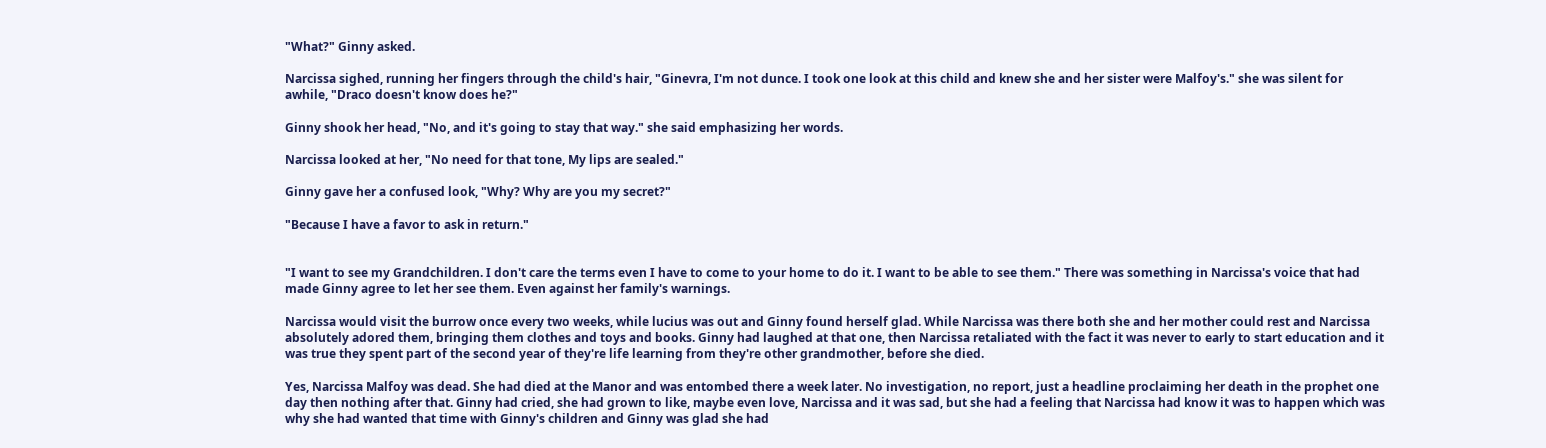"What?" Ginny asked.

Narcissa sighed, running her fingers through the child's hair, "Ginevra, I'm not dunce. I took one look at this child and knew she and her sister were Malfoy's." she was silent for awhile, "Draco doesn't know does he?"

Ginny shook her head, "No, and it's going to stay that way." she said emphasizing her words.

Narcissa looked at her, "No need for that tone, My lips are sealed."

Ginny gave her a confused look, "Why? Why are you my secret?"

"Because I have a favor to ask in return."


"I want to see my Grandchildren. I don't care the terms even I have to come to your home to do it. I want to be able to see them." There was something in Narcissa's voice that had made Ginny agree to let her see them. Even against her family's warnings.

Narcissa would visit the burrow once every two weeks, while lucius was out and Ginny found herself glad. While Narcissa was there both she and her mother could rest and Narcissa absolutely adored them, bringing them clothes and toys and books. Ginny had laughed at that one, then Narcissa retaliated with the fact it was never to early to start education and it was true they spent part of the second year of they're life learning from they're other grandmother, before she died.

Yes, Narcissa Malfoy was dead. She had died at the Manor and was entombed there a week later. No investigation, no report, just a headline proclaiming her death in the prophet one day then nothing after that. Ginny had cried, she had grown to like, maybe even love, Narcissa and it was sad, but she had a feeling that Narcissa had know it was to happen which was why she had wanted that time with Ginny's children and Ginny was glad she had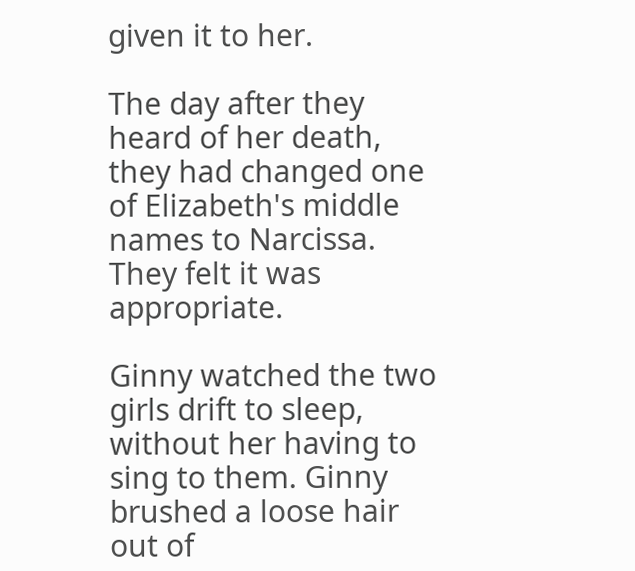given it to her.

The day after they heard of her death, they had changed one of Elizabeth's middle names to Narcissa. They felt it was appropriate.

Ginny watched the two girls drift to sleep, without her having to sing to them. Ginny brushed a loose hair out of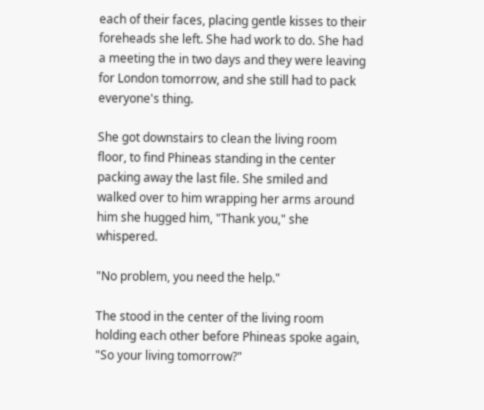each of their faces, placing gentle kisses to their foreheads she left. She had work to do. She had a meeting the in two days and they were leaving for London tomorrow, and she still had to pack everyone's thing.

She got downstairs to clean the living room floor, to find Phineas standing in the center packing away the last file. She smiled and walked over to him wrapping her arms around him she hugged him, "Thank you," she whispered.

"No problem, you need the help."

The stood in the center of the living room holding each other before Phineas spoke again, "So your living tomorrow?"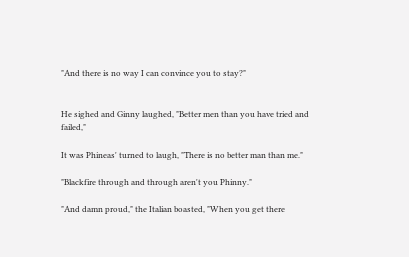"And there is no way I can convince you to stay?"


He sighed and Ginny laughed, "Better men than you have tried and failed,"

It was Phineas' turned to laugh, "There is no better man than me."

"Blackfire through and through aren't you Phinny."

"And damn proud," the Italian boasted, "When you get there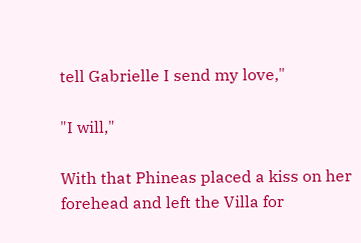tell Gabrielle I send my love,"

"I will,"

With that Phineas placed a kiss on her forehead and left the Villa for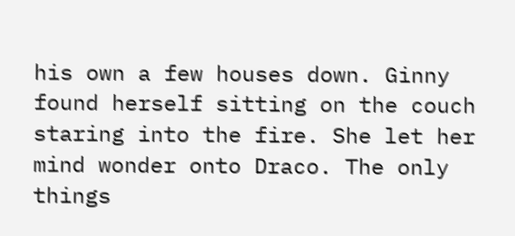his own a few houses down. Ginny found herself sitting on the couch staring into the fire. She let her mind wonder onto Draco. The only things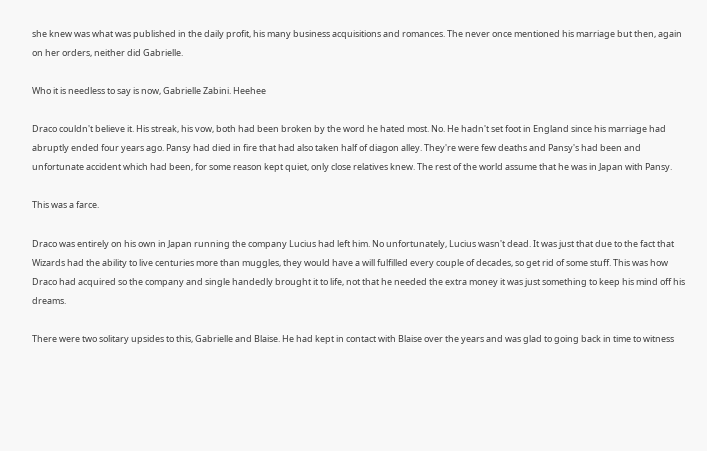she knew was what was published in the daily profit, his many business acquisitions and romances. The never once mentioned his marriage but then, again on her orders, neither did Gabrielle.

Who it is needless to say is now, Gabrielle Zabini. Heehee

Draco couldn't believe it. His streak, his vow, both had been broken by the word he hated most. No. He hadn't set foot in England since his marriage had abruptly ended four years ago. Pansy had died in fire that had also taken half of diagon alley. They're were few deaths and Pansy's had been and unfortunate accident which had been, for some reason kept quiet, only close relatives knew. The rest of the world assume that he was in Japan with Pansy.

This was a farce.

Draco was entirely on his own in Japan running the company Lucius had left him. No unfortunately, Lucius wasn't dead. It was just that due to the fact that Wizards had the ability to live centuries more than muggles, they would have a will fulfilled every couple of decades, so get rid of some stuff. This was how Draco had acquired so the company and single handedly brought it to life, not that he needed the extra money it was just something to keep his mind off his dreams.

There were two solitary upsides to this, Gabrielle and Blaise. He had kept in contact with Blaise over the years and was glad to going back in time to witness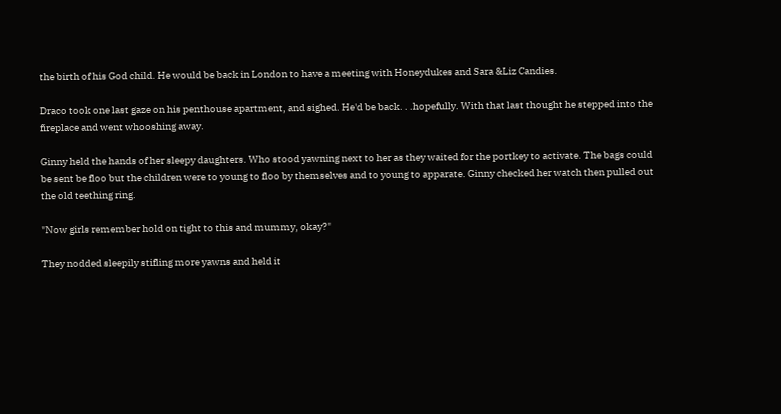the birth of his God child. He would be back in London to have a meeting with Honeydukes and Sara &Liz Candies.

Draco took one last gaze on his penthouse apartment, and sighed. He'd be back. . .hopefully. With that last thought he stepped into the fireplace and went whooshing away.

Ginny held the hands of her sleepy daughters. Who stood yawning next to her as they waited for the portkey to activate. The bags could be sent be floo but the children were to young to floo by themselves and to young to apparate. Ginny checked her watch then pulled out the old teething ring.

"Now girls remember hold on tight to this and mummy, okay?"

They nodded sleepily stifling more yawns and held it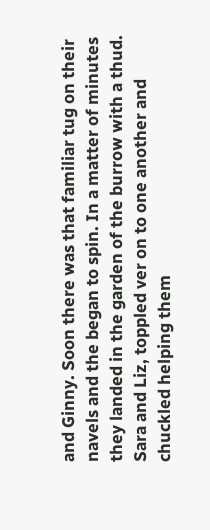and Ginny. Soon there was that familiar tug on their navels and the began to spin. In a matter of minutes they landed in the garden of the burrow with a thud. Sara and Liz, toppled ver on to one another and chuckled helping them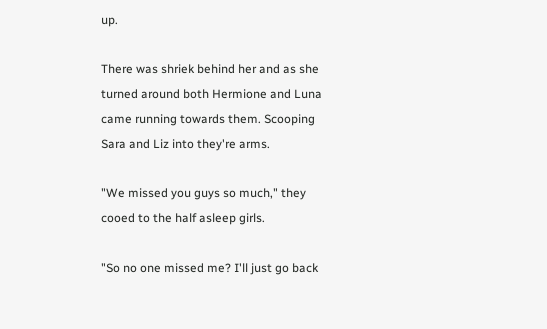up.

There was shriek behind her and as she turned around both Hermione and Luna came running towards them. Scooping Sara and Liz into they're arms.

"We missed you guys so much," they cooed to the half asleep girls.

"So no one missed me? I'll just go back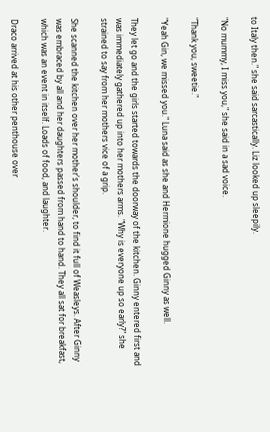to Italy then." she said sarcastically. Liz looked up sleepily.

"No mummy, I miss you," she said in a sad voice.

"Thank you, sweetie."

"Yeah Gin, we missed you." Luna said as she and Hermione hugged Ginny as well.

They let go and the girls started towards the doorway of the kitchen. Ginny entered first and was immediately gathered up into her mothers arms. "Why is everyone up so early?" she strained to say from her mothers vice of a grip.

She scanned the kitchen over her mother's shoulder, to find it full of Weasleys. After Ginny was embraced by all and her daughters passed from hand to hand. They all sat for breakfast, which was an event in itself. Loads of food, and laughter.

Draco arrived at his other penthouse over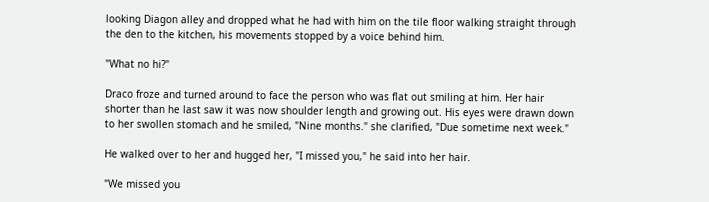looking Diagon alley and dropped what he had with him on the tile floor walking straight through the den to the kitchen, his movements stopped by a voice behind him.

"What no hi?"

Draco froze and turned around to face the person who was flat out smiling at him. Her hair shorter than he last saw it was now shoulder length and growing out. His eyes were drawn down to her swollen stomach and he smiled, "Nine months." she clarified, "Due sometime next week."

He walked over to her and hugged her, "I missed you," he said into her hair.

"We missed you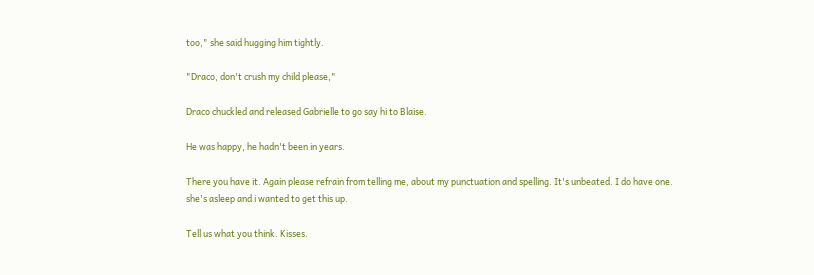too," she said hugging him tightly.

"Draco, don't crush my child please,"

Draco chuckled and released Gabrielle to go say hi to Blaise.

He was happy, he hadn't been in years.

There you have it. Again please refrain from telling me, about my punctuation and spelling. It's unbeated. I do have one. she's asleep and i wanted to get this up.

Tell us what you think. Kisses.